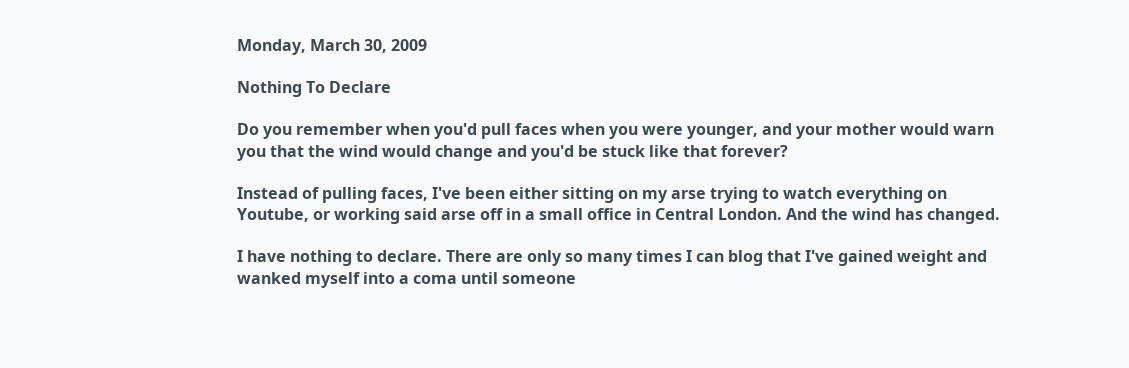Monday, March 30, 2009

Nothing To Declare

Do you remember when you'd pull faces when you were younger, and your mother would warn you that the wind would change and you'd be stuck like that forever?

Instead of pulling faces, I've been either sitting on my arse trying to watch everything on Youtube, or working said arse off in a small office in Central London. And the wind has changed.

I have nothing to declare. There are only so many times I can blog that I've gained weight and wanked myself into a coma until someone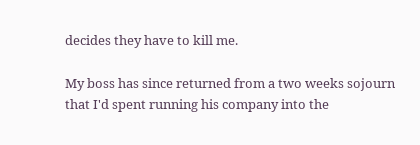decides they have to kill me.

My boss has since returned from a two weeks sojourn that I'd spent running his company into the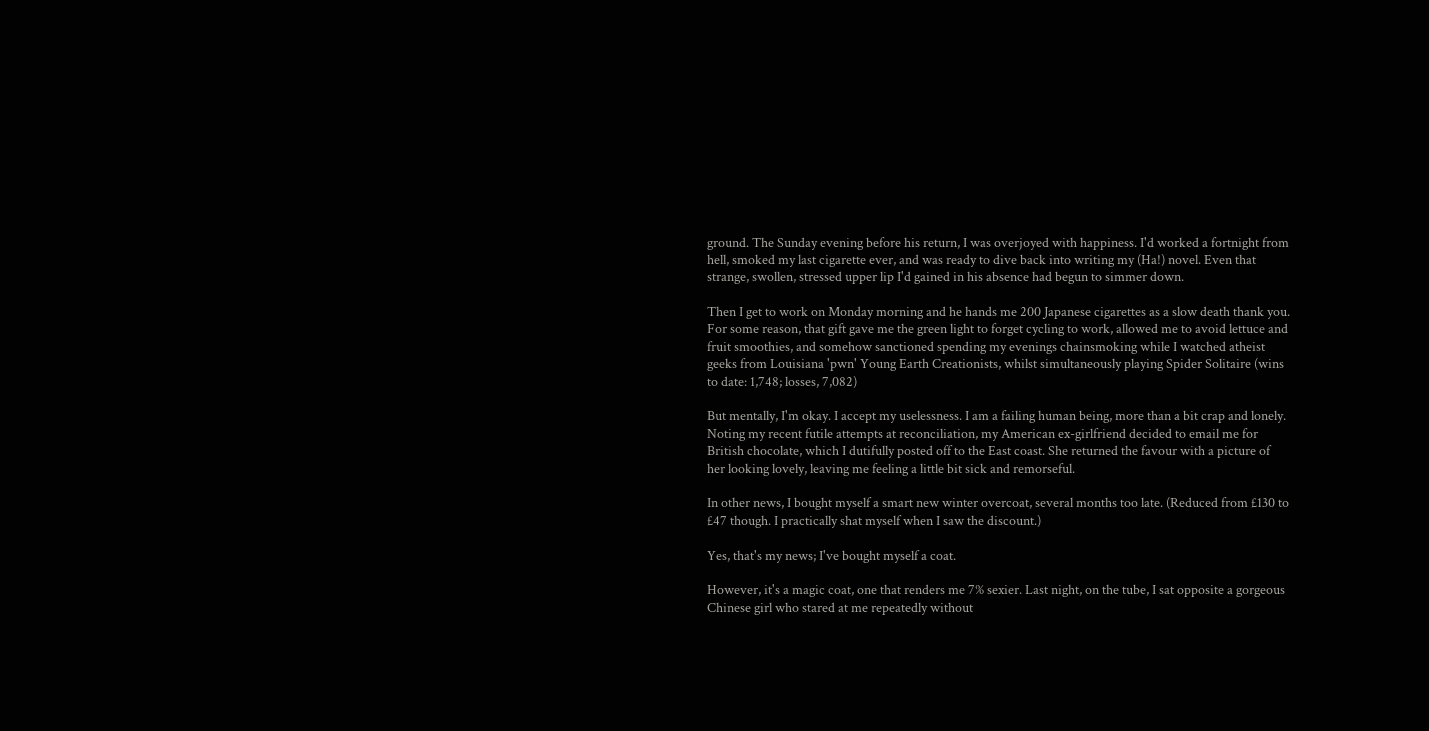ground. The Sunday evening before his return, I was overjoyed with happiness. I'd worked a fortnight from hell, smoked my last cigarette ever, and was ready to dive back into writing my (Ha!) novel. Even that strange, swollen, stressed upper lip I'd gained in his absence had begun to simmer down.

Then I get to work on Monday morning and he hands me 200 Japanese cigarettes as a slow death thank you. For some reason, that gift gave me the green light to forget cycling to work, allowed me to avoid lettuce and fruit smoothies, and somehow sanctioned spending my evenings chainsmoking while I watched atheist geeks from Louisiana 'pwn' Young Earth Creationists, whilst simultaneously playing Spider Solitaire (wins to date: 1,748; losses, 7,082)

But mentally, I'm okay. I accept my uselessness. I am a failing human being, more than a bit crap and lonely. Noting my recent futile attempts at reconciliation, my American ex-girlfriend decided to email me for British chocolate, which I dutifully posted off to the East coast. She returned the favour with a picture of her looking lovely, leaving me feeling a little bit sick and remorseful.

In other news, I bought myself a smart new winter overcoat, several months too late. (Reduced from £130 to £47 though. I practically shat myself when I saw the discount.)

Yes, that's my news; I've bought myself a coat.

However, it's a magic coat, one that renders me 7% sexier. Last night, on the tube, I sat opposite a gorgeous Chinese girl who stared at me repeatedly without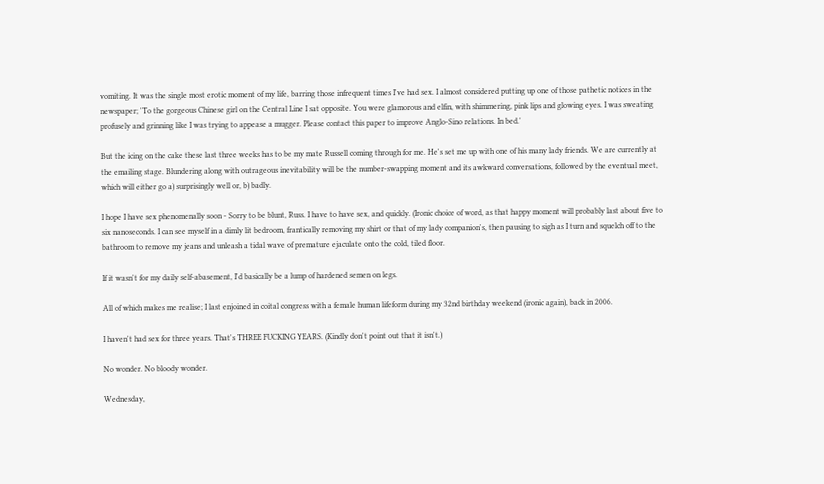vomiting. It was the single most erotic moment of my life, barring those infrequent times I've had sex. I almost considered putting up one of those pathetic notices in the newspaper; 'To the gorgeous Chinese girl on the Central Line I sat opposite. You were glamorous and elfin, with shimmering, pink lips and glowing eyes. I was sweating profusely and grinning like I was trying to appease a mugger. Please contact this paper to improve Anglo-Sino relations. In bed.'

But the icing on the cake these last three weeks has to be my mate Russell coming through for me. He's set me up with one of his many lady friends. We are currently at the emailing stage. Blundering along with outrageous inevitability will be the number-swapping moment and its awkward conversations, followed by the eventual meet, which will either go a) surprisingly well or, b) badly.

I hope I have sex phenomenally soon - Sorry to be blunt, Russ. I have to have sex, and quickly. (Ironic choice of word, as that happy moment will probably last about five to six nanoseconds. I can see myself in a dimly lit bedroom, frantically removing my shirt or that of my lady companion's, then pausing to sigh as I turn and squelch off to the bathroom to remove my jeans and unleash a tidal wave of premature ejaculate onto the cold, tiled floor.

If it wasn't for my daily self-abasement, I'd basically be a lump of hardened semen on legs.

All of which makes me realise; I last enjoined in coital congress with a female human lifeform during my 32nd birthday weekend (ironic again), back in 2006.

I haven't had sex for three years. That's THREE FUCKING YEARS. (Kindly don't point out that it isn't.)

No wonder. No bloody wonder.

Wednesday,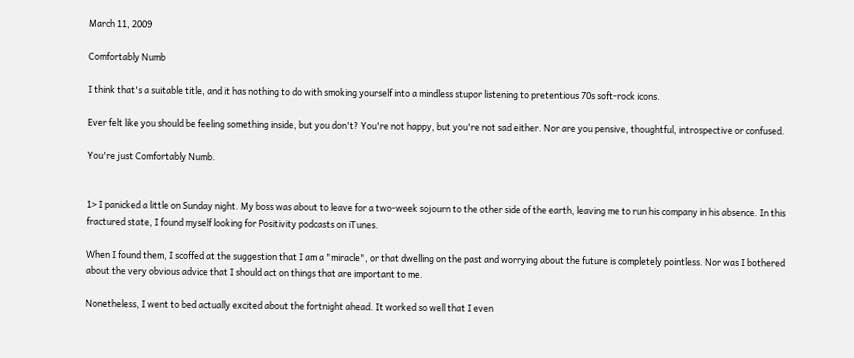March 11, 2009

Comfortably Numb

I think that's a suitable title, and it has nothing to do with smoking yourself into a mindless stupor listening to pretentious 70s soft-rock icons.

Ever felt like you should be feeling something inside, but you don't? You're not happy, but you're not sad either. Nor are you pensive, thoughtful, introspective or confused.

You're just Comfortably Numb.


1> I panicked a little on Sunday night. My boss was about to leave for a two-week sojourn to the other side of the earth, leaving me to run his company in his absence. In this fractured state, I found myself looking for Positivity podcasts on iTunes.

When I found them, I scoffed at the suggestion that I am a "miracle", or that dwelling on the past and worrying about the future is completely pointless. Nor was I bothered about the very obvious advice that I should act on things that are important to me.

Nonetheless, I went to bed actually excited about the fortnight ahead. It worked so well that I even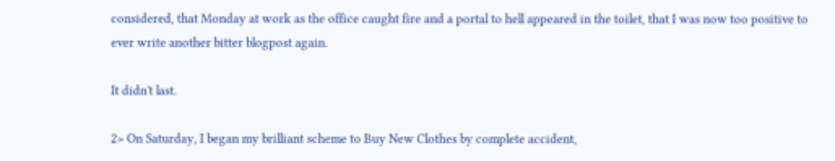considered, that Monday at work as the office caught fire and a portal to hell appeared in the toilet, that I was now too positive to ever write another bitter blogpost again.

It didn't last.

2> On Saturday, I began my brilliant scheme to Buy New Clothes by complete accident,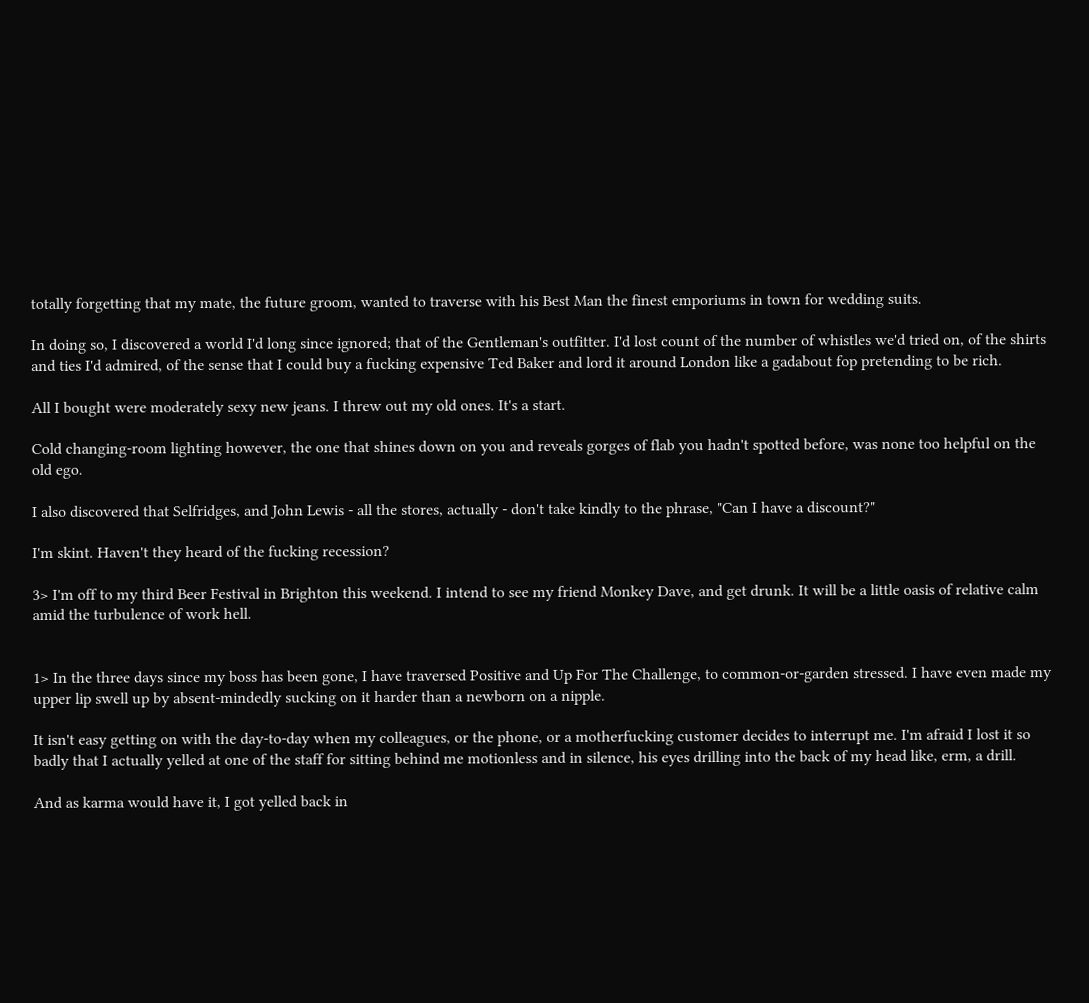totally forgetting that my mate, the future groom, wanted to traverse with his Best Man the finest emporiums in town for wedding suits.

In doing so, I discovered a world I'd long since ignored; that of the Gentleman's outfitter. I'd lost count of the number of whistles we'd tried on, of the shirts and ties I'd admired, of the sense that I could buy a fucking expensive Ted Baker and lord it around London like a gadabout fop pretending to be rich.

All I bought were moderately sexy new jeans. I threw out my old ones. It's a start.

Cold changing-room lighting however, the one that shines down on you and reveals gorges of flab you hadn't spotted before, was none too helpful on the old ego.

I also discovered that Selfridges, and John Lewis - all the stores, actually - don't take kindly to the phrase, "Can I have a discount?"

I'm skint. Haven't they heard of the fucking recession?

3> I'm off to my third Beer Festival in Brighton this weekend. I intend to see my friend Monkey Dave, and get drunk. It will be a little oasis of relative calm amid the turbulence of work hell.


1> In the three days since my boss has been gone, I have traversed Positive and Up For The Challenge, to common-or-garden stressed. I have even made my upper lip swell up by absent-mindedly sucking on it harder than a newborn on a nipple.

It isn't easy getting on with the day-to-day when my colleagues, or the phone, or a motherfucking customer decides to interrupt me. I'm afraid I lost it so badly that I actually yelled at one of the staff for sitting behind me motionless and in silence, his eyes drilling into the back of my head like, erm, a drill.

And as karma would have it, I got yelled back in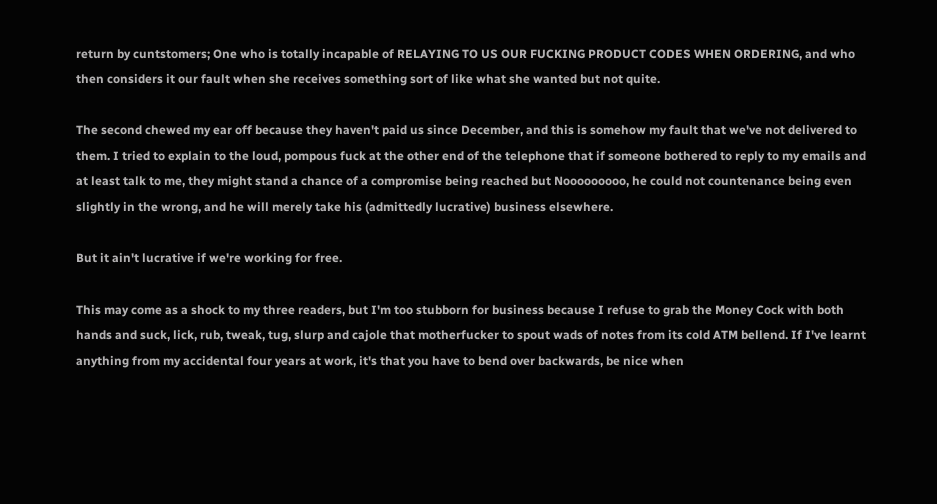return by cuntstomers; One who is totally incapable of RELAYING TO US OUR FUCKING PRODUCT CODES WHEN ORDERING, and who then considers it our fault when she receives something sort of like what she wanted but not quite.

The second chewed my ear off because they haven't paid us since December, and this is somehow my fault that we've not delivered to them. I tried to explain to the loud, pompous fuck at the other end of the telephone that if someone bothered to reply to my emails and at least talk to me, they might stand a chance of a compromise being reached but Nooooooooo, he could not countenance being even slightly in the wrong, and he will merely take his (admittedly lucrative) business elsewhere.

But it ain't lucrative if we're working for free.

This may come as a shock to my three readers, but I'm too stubborn for business because I refuse to grab the Money Cock with both hands and suck, lick, rub, tweak, tug, slurp and cajole that motherfucker to spout wads of notes from its cold ATM bellend. If I've learnt anything from my accidental four years at work, it's that you have to bend over backwards, be nice when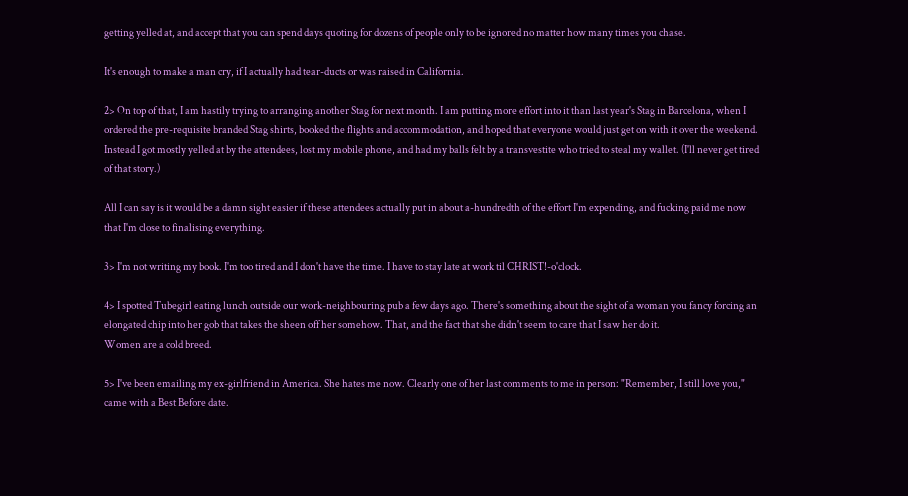getting yelled at, and accept that you can spend days quoting for dozens of people only to be ignored no matter how many times you chase.

It's enough to make a man cry, if I actually had tear-ducts or was raised in California.

2> On top of that, I am hastily trying to arranging another Stag for next month. I am putting more effort into it than last year's Stag in Barcelona, when I ordered the pre-requisite branded Stag shirts, booked the flights and accommodation, and hoped that everyone would just get on with it over the weekend. Instead I got mostly yelled at by the attendees, lost my mobile phone, and had my balls felt by a transvestite who tried to steal my wallet. (I'll never get tired of that story.)

All I can say is it would be a damn sight easier if these attendees actually put in about a-hundredth of the effort I'm expending, and fucking paid me now that I'm close to finalising everything.

3> I'm not writing my book. I'm too tired and I don't have the time. I have to stay late at work til CHRIST!-o'clock.

4> I spotted Tubegirl eating lunch outside our work-neighbouring pub a few days ago. There's something about the sight of a woman you fancy forcing an elongated chip into her gob that takes the sheen off her somehow. That, and the fact that she didn't seem to care that I saw her do it.
Women are a cold breed.

5> I've been emailing my ex-girlfriend in America. She hates me now. Clearly one of her last comments to me in person: "Remember, I still love you," came with a Best Before date.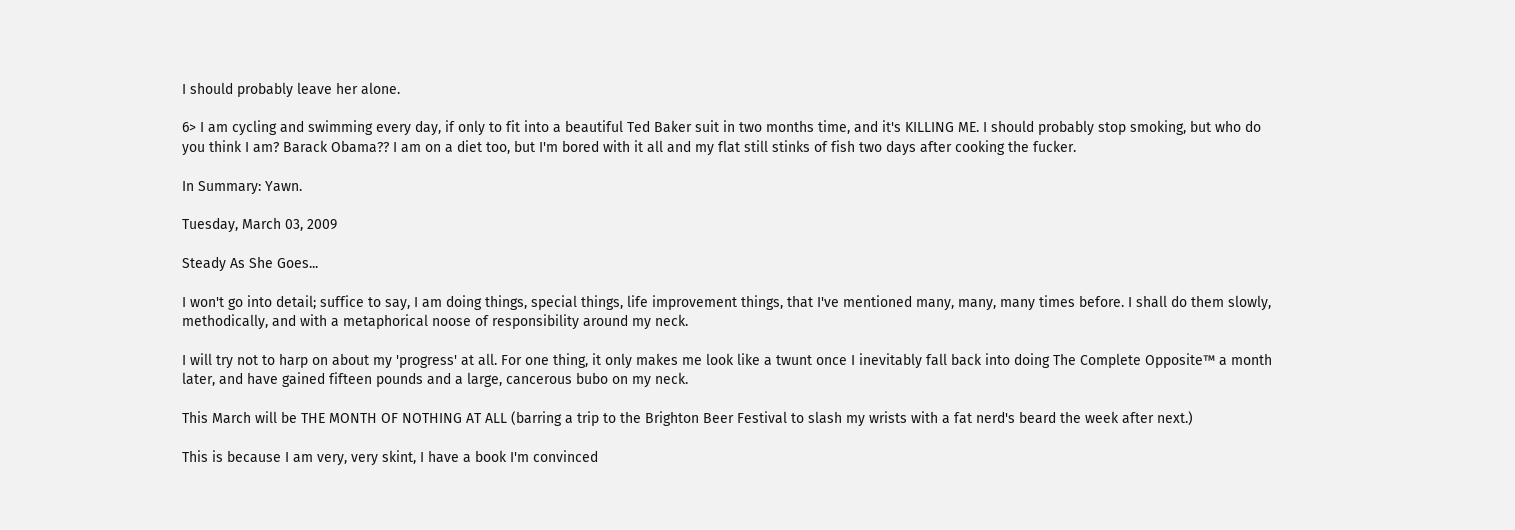I should probably leave her alone.

6> I am cycling and swimming every day, if only to fit into a beautiful Ted Baker suit in two months time, and it's KILLING ME. I should probably stop smoking, but who do you think I am? Barack Obama?? I am on a diet too, but I'm bored with it all and my flat still stinks of fish two days after cooking the fucker.

In Summary: Yawn.

Tuesday, March 03, 2009

Steady As She Goes...

I won't go into detail; suffice to say, I am doing things, special things, life improvement things, that I've mentioned many, many, many times before. I shall do them slowly, methodically, and with a metaphorical noose of responsibility around my neck.

I will try not to harp on about my 'progress' at all. For one thing, it only makes me look like a twunt once I inevitably fall back into doing The Complete Opposite™ a month later, and have gained fifteen pounds and a large, cancerous bubo on my neck.

This March will be THE MONTH OF NOTHING AT ALL (barring a trip to the Brighton Beer Festival to slash my wrists with a fat nerd's beard the week after next.)

This is because I am very, very skint, I have a book I'm convinced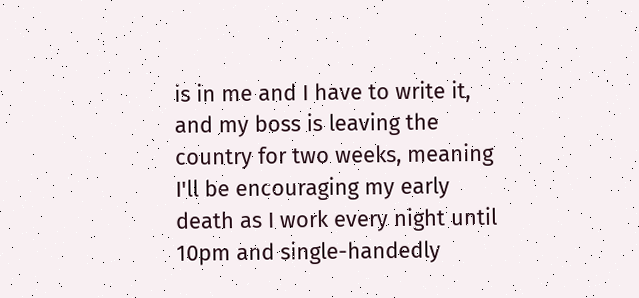is in me and I have to write it, and my boss is leaving the country for two weeks, meaning I'll be encouraging my early death as I work every night until 10pm and single-handedly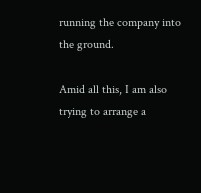running the company into the ground.

Amid all this, I am also trying to arrange a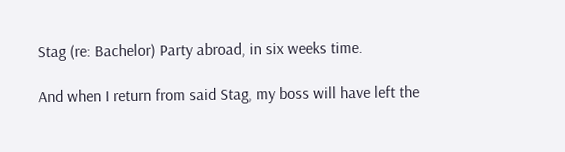Stag (re: Bachelor) Party abroad, in six weeks time.

And when I return from said Stag, my boss will have left the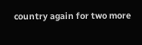country again for two more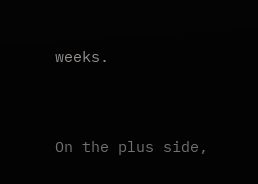weeks.


On the plus side,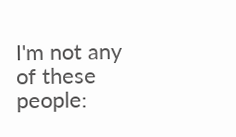I'm not any of these people: